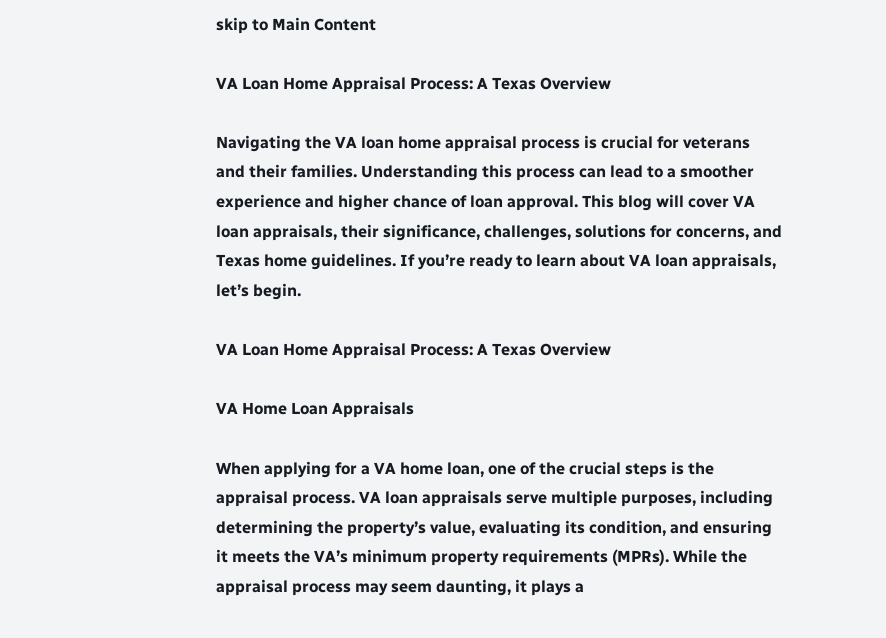skip to Main Content

VA Loan Home Appraisal Process: A Texas Overview

Navigating the VA loan home appraisal process is crucial for veterans and their families. Understanding this process can lead to a smoother experience and higher chance of loan approval. This blog will cover VA loan appraisals, their significance, challenges, solutions for concerns, and Texas home guidelines. If you’re ready to learn about VA loan appraisals, let’s begin.

VA Loan Home Appraisal Process: A Texas Overview

VA Home Loan Appraisals

When applying for a VA home loan, one of the crucial steps is the appraisal process. VA loan appraisals serve multiple purposes, including determining the property’s value, evaluating its condition, and ensuring it meets the VA’s minimum property requirements (MPRs). While the appraisal process may seem daunting, it plays a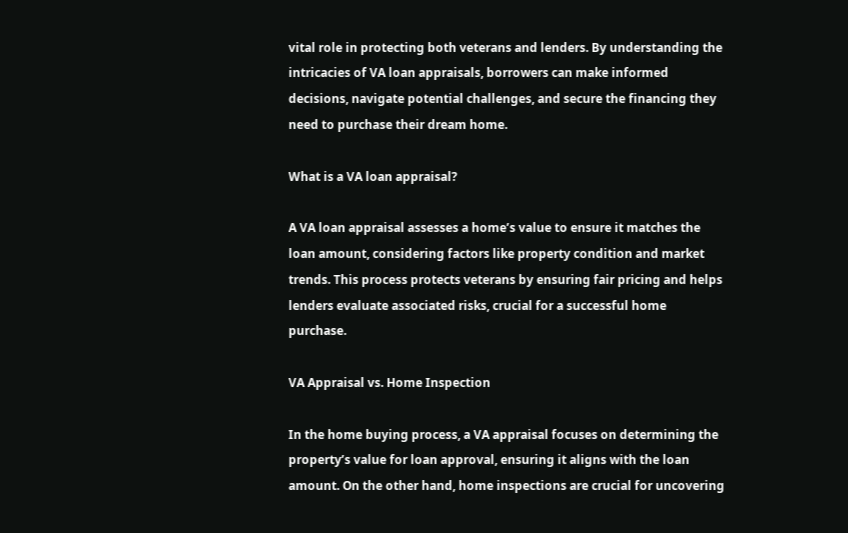vital role in protecting both veterans and lenders. By understanding the intricacies of VA loan appraisals, borrowers can make informed decisions, navigate potential challenges, and secure the financing they need to purchase their dream home.

What is a VA loan appraisal?

A VA loan appraisal assesses a home’s value to ensure it matches the loan amount, considering factors like property condition and market trends. This process protects veterans by ensuring fair pricing and helps lenders evaluate associated risks, crucial for a successful home purchase.

VA Appraisal vs. Home Inspection

In the home buying process, a VA appraisal focuses on determining the property’s value for loan approval, ensuring it aligns with the loan amount. On the other hand, home inspections are crucial for uncovering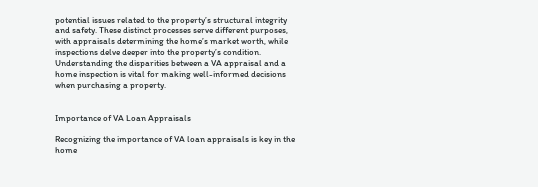potential issues related to the property’s structural integrity and safety. These distinct processes serve different purposes, with appraisals determining the home’s market worth, while inspections delve deeper into the property’s condition. Understanding the disparities between a VA appraisal and a home inspection is vital for making well-informed decisions when purchasing a property.


Importance of VA Loan Appraisals

Recognizing the importance of VA loan appraisals is key in the home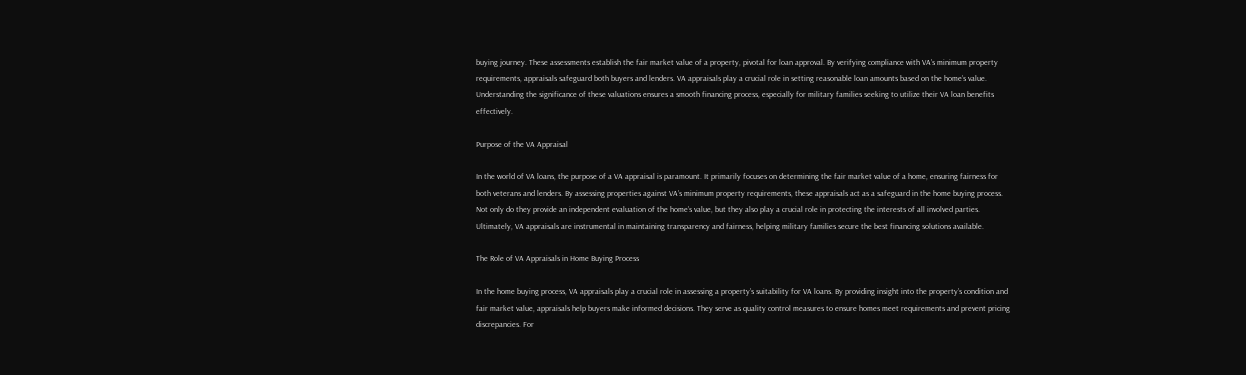buying journey. These assessments establish the fair market value of a property, pivotal for loan approval. By verifying compliance with VA’s minimum property requirements, appraisals safeguard both buyers and lenders. VA appraisals play a crucial role in setting reasonable loan amounts based on the home’s value. Understanding the significance of these valuations ensures a smooth financing process, especially for military families seeking to utilize their VA loan benefits effectively.

Purpose of the VA Appraisal

In the world of VA loans, the purpose of a VA appraisal is paramount. It primarily focuses on determining the fair market value of a home, ensuring fairness for both veterans and lenders. By assessing properties against VA’s minimum property requirements, these appraisals act as a safeguard in the home buying process. Not only do they provide an independent evaluation of the home’s value, but they also play a crucial role in protecting the interests of all involved parties. Ultimately, VA appraisals are instrumental in maintaining transparency and fairness, helping military families secure the best financing solutions available.

The Role of VA Appraisals in Home Buying Process

In the home buying process, VA appraisals play a crucial role in assessing a property’s suitability for VA loans. By providing insight into the property’s condition and fair market value, appraisals help buyers make informed decisions. They serve as quality control measures to ensure homes meet requirements and prevent pricing discrepancies. For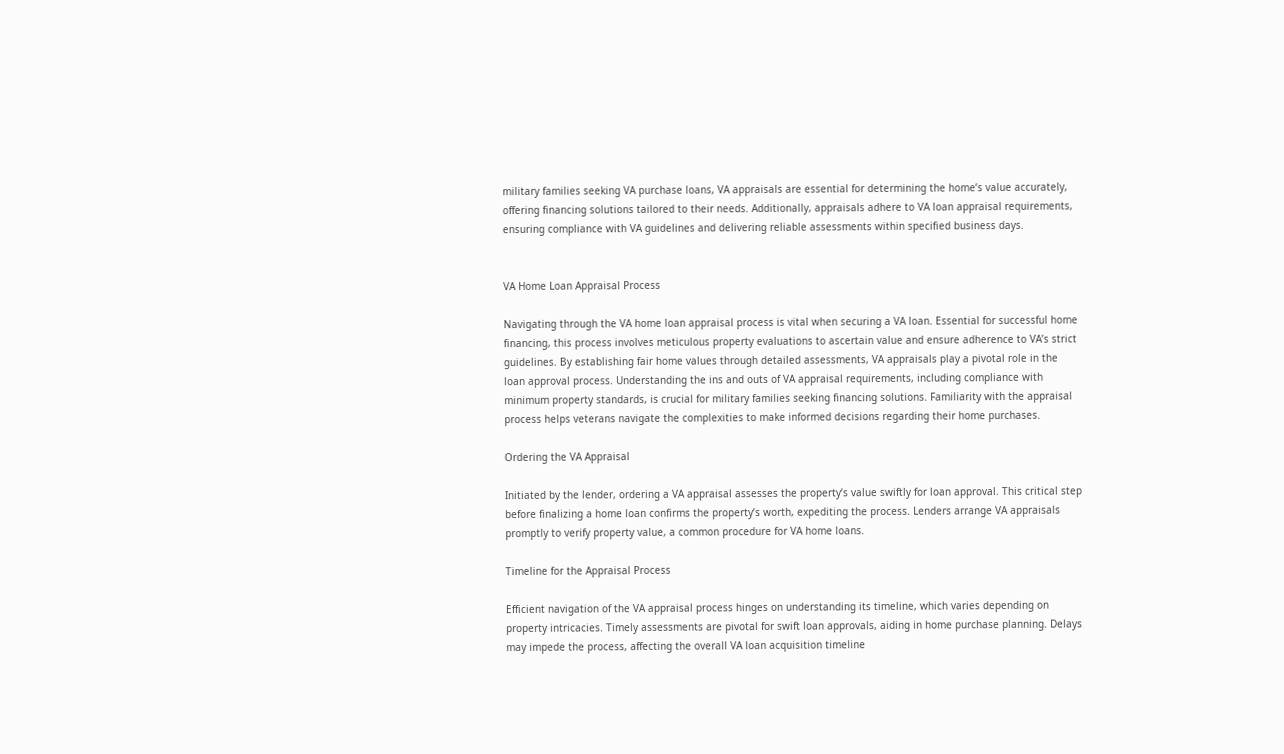military families seeking VA purchase loans, VA appraisals are essential for determining the home’s value accurately, offering financing solutions tailored to their needs. Additionally, appraisals adhere to VA loan appraisal requirements, ensuring compliance with VA guidelines and delivering reliable assessments within specified business days.


VA Home Loan Appraisal Process

Navigating through the VA home loan appraisal process is vital when securing a VA loan. Essential for successful home financing, this process involves meticulous property evaluations to ascertain value and ensure adherence to VA’s strict guidelines. By establishing fair home values through detailed assessments, VA appraisals play a pivotal role in the loan approval process. Understanding the ins and outs of VA appraisal requirements, including compliance with minimum property standards, is crucial for military families seeking financing solutions. Familiarity with the appraisal process helps veterans navigate the complexities to make informed decisions regarding their home purchases.

Ordering the VA Appraisal

Initiated by the lender, ordering a VA appraisal assesses the property’s value swiftly for loan approval. This critical step before finalizing a home loan confirms the property’s worth, expediting the process. Lenders arrange VA appraisals promptly to verify property value, a common procedure for VA home loans.

Timeline for the Appraisal Process

Efficient navigation of the VA appraisal process hinges on understanding its timeline, which varies depending on property intricacies. Timely assessments are pivotal for swift loan approvals, aiding in home purchase planning. Delays may impede the process, affecting the overall VA loan acquisition timeline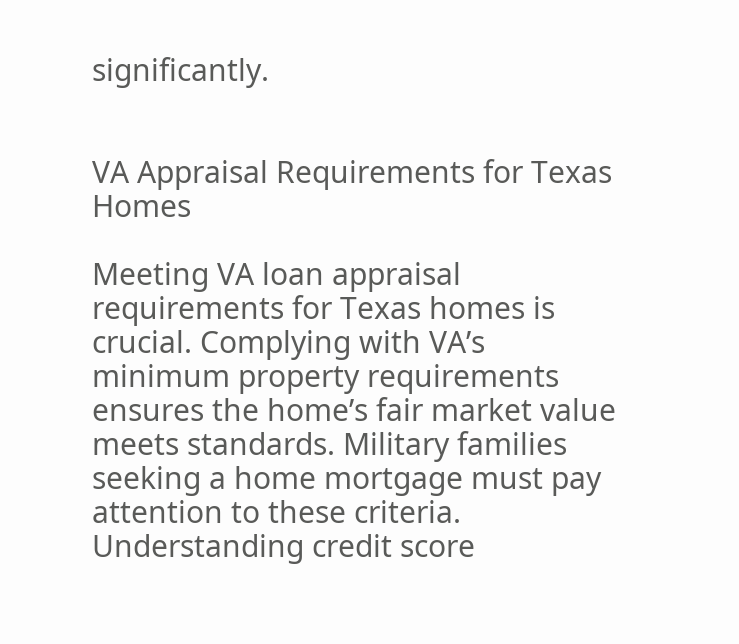significantly.


VA Appraisal Requirements for Texas Homes

Meeting VA loan appraisal requirements for Texas homes is crucial. Complying with VA’s minimum property requirements ensures the home’s fair market value meets standards. Military families seeking a home mortgage must pay attention to these criteria. Understanding credit score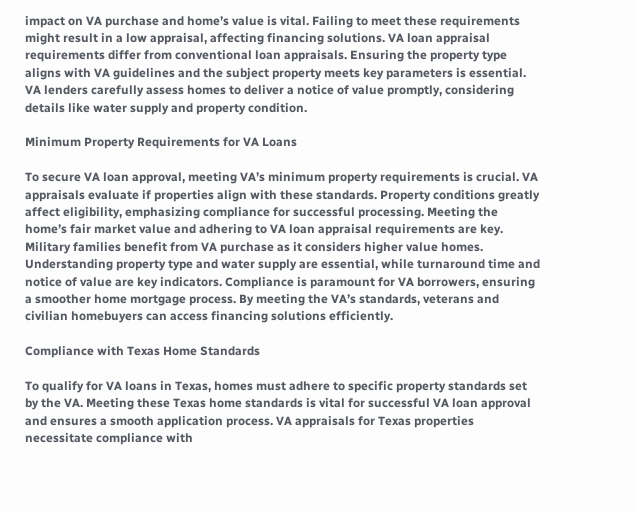impact on VA purchase and home’s value is vital. Failing to meet these requirements might result in a low appraisal, affecting financing solutions. VA loan appraisal requirements differ from conventional loan appraisals. Ensuring the property type aligns with VA guidelines and the subject property meets key parameters is essential. VA lenders carefully assess homes to deliver a notice of value promptly, considering details like water supply and property condition.

Minimum Property Requirements for VA Loans

To secure VA loan approval, meeting VA’s minimum property requirements is crucial. VA appraisals evaluate if properties align with these standards. Property conditions greatly affect eligibility, emphasizing compliance for successful processing. Meeting the home’s fair market value and adhering to VA loan appraisal requirements are key. Military families benefit from VA purchase as it considers higher value homes. Understanding property type and water supply are essential, while turnaround time and notice of value are key indicators. Compliance is paramount for VA borrowers, ensuring a smoother home mortgage process. By meeting the VA’s standards, veterans and civilian homebuyers can access financing solutions efficiently.

Compliance with Texas Home Standards

To qualify for VA loans in Texas, homes must adhere to specific property standards set by the VA. Meeting these Texas home standards is vital for successful VA loan approval and ensures a smooth application process. VA appraisals for Texas properties necessitate compliance with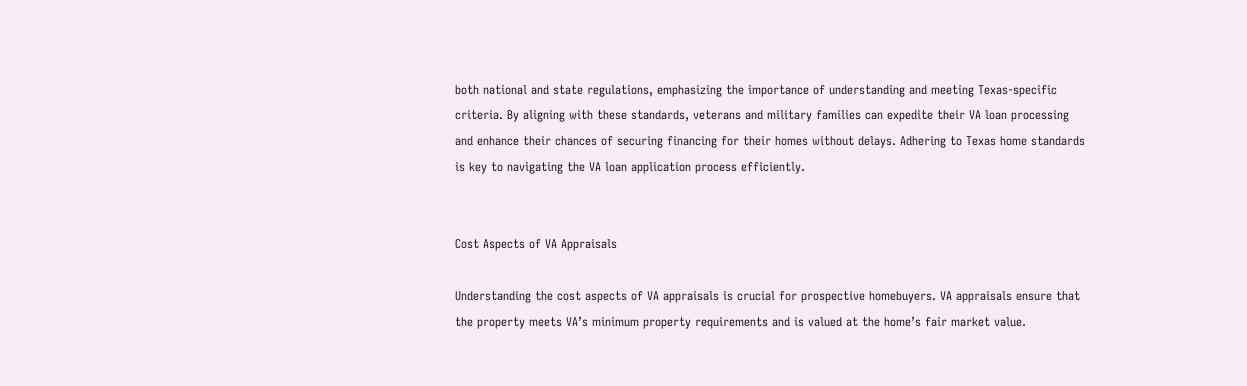both national and state regulations, emphasizing the importance of understanding and meeting Texas-specific criteria. By aligning with these standards, veterans and military families can expedite their VA loan processing and enhance their chances of securing financing for their homes without delays. Adhering to Texas home standards is key to navigating the VA loan application process efficiently.


Cost Aspects of VA Appraisals

Understanding the cost aspects of VA appraisals is crucial for prospective homebuyers. VA appraisals ensure that the property meets VA’s minimum property requirements and is valued at the home’s fair market value.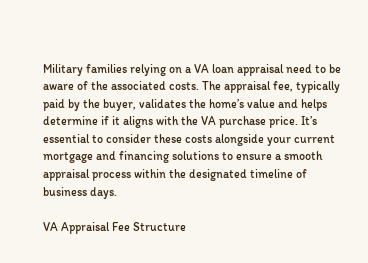Military families relying on a VA loan appraisal need to be aware of the associated costs. The appraisal fee, typically paid by the buyer, validates the home’s value and helps determine if it aligns with the VA purchase price. It’s essential to consider these costs alongside your current mortgage and financing solutions to ensure a smooth appraisal process within the designated timeline of business days.

VA Appraisal Fee Structure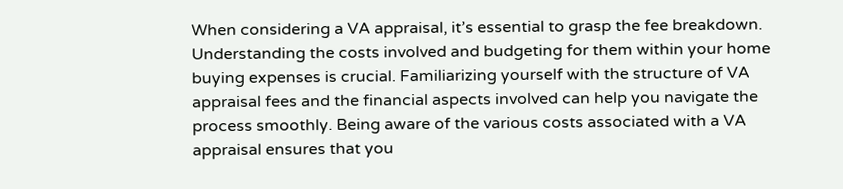When considering a VA appraisal, it’s essential to grasp the fee breakdown. Understanding the costs involved and budgeting for them within your home buying expenses is crucial. Familiarizing yourself with the structure of VA appraisal fees and the financial aspects involved can help you navigate the process smoothly. Being aware of the various costs associated with a VA appraisal ensures that you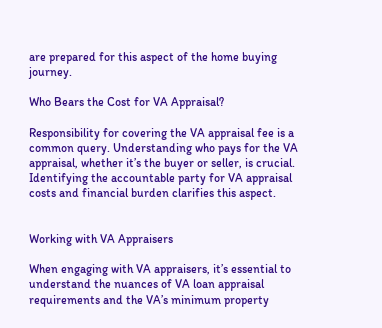are prepared for this aspect of the home buying journey.

Who Bears the Cost for VA Appraisal?

Responsibility for covering the VA appraisal fee is a common query. Understanding who pays for the VA appraisal, whether it’s the buyer or seller, is crucial. Identifying the accountable party for VA appraisal costs and financial burden clarifies this aspect.


Working with VA Appraisers

When engaging with VA appraisers, it’s essential to understand the nuances of VA loan appraisal requirements and the VA’s minimum property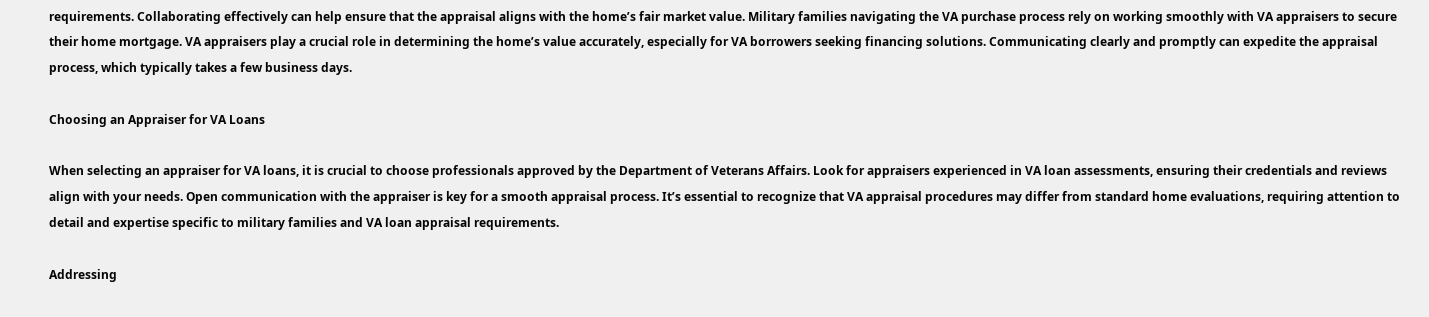requirements. Collaborating effectively can help ensure that the appraisal aligns with the home’s fair market value. Military families navigating the VA purchase process rely on working smoothly with VA appraisers to secure their home mortgage. VA appraisers play a crucial role in determining the home’s value accurately, especially for VA borrowers seeking financing solutions. Communicating clearly and promptly can expedite the appraisal process, which typically takes a few business days.

Choosing an Appraiser for VA Loans

When selecting an appraiser for VA loans, it is crucial to choose professionals approved by the Department of Veterans Affairs. Look for appraisers experienced in VA loan assessments, ensuring their credentials and reviews align with your needs. Open communication with the appraiser is key for a smooth appraisal process. It’s essential to recognize that VA appraisal procedures may differ from standard home evaluations, requiring attention to detail and expertise specific to military families and VA loan appraisal requirements.

Addressing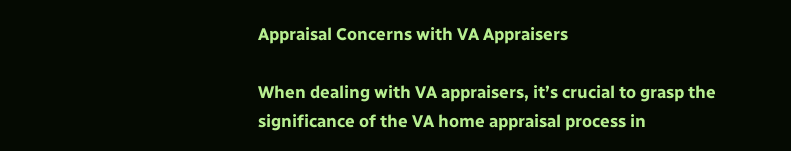Appraisal Concerns with VA Appraisers

When dealing with VA appraisers, it’s crucial to grasp the significance of the VA home appraisal process in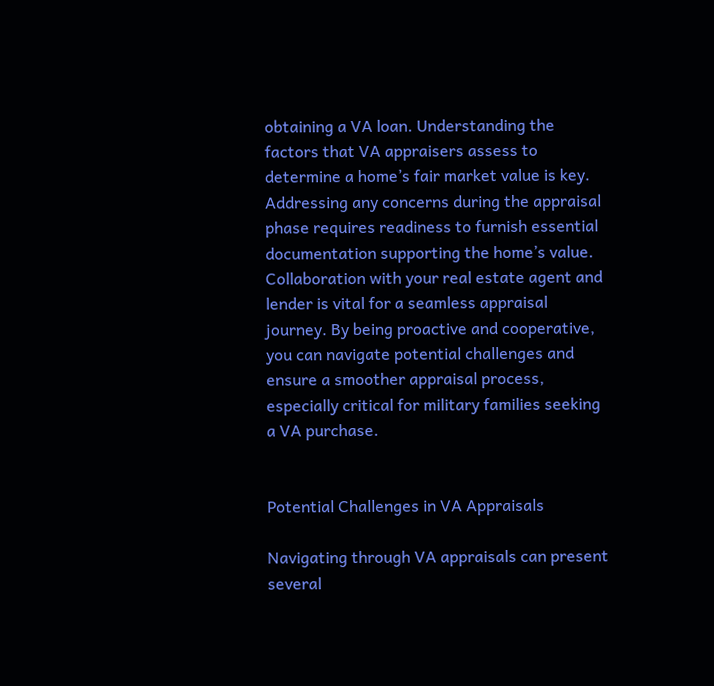obtaining a VA loan. Understanding the factors that VA appraisers assess to determine a home’s fair market value is key. Addressing any concerns during the appraisal phase requires readiness to furnish essential documentation supporting the home’s value. Collaboration with your real estate agent and lender is vital for a seamless appraisal journey. By being proactive and cooperative, you can navigate potential challenges and ensure a smoother appraisal process, especially critical for military families seeking a VA purchase.


Potential Challenges in VA Appraisals

Navigating through VA appraisals can present several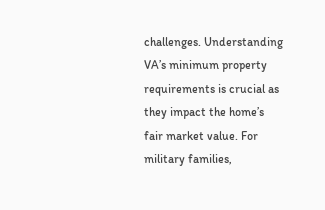challenges. Understanding VA’s minimum property requirements is crucial as they impact the home’s fair market value. For military families,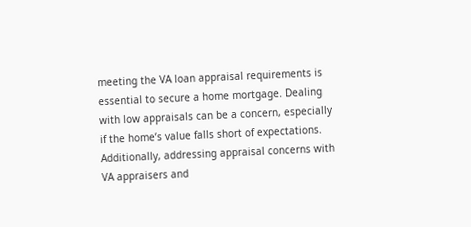meeting the VA loan appraisal requirements is essential to secure a home mortgage. Dealing with low appraisals can be a concern, especially if the home’s value falls short of expectations. Additionally, addressing appraisal concerns with VA appraisers and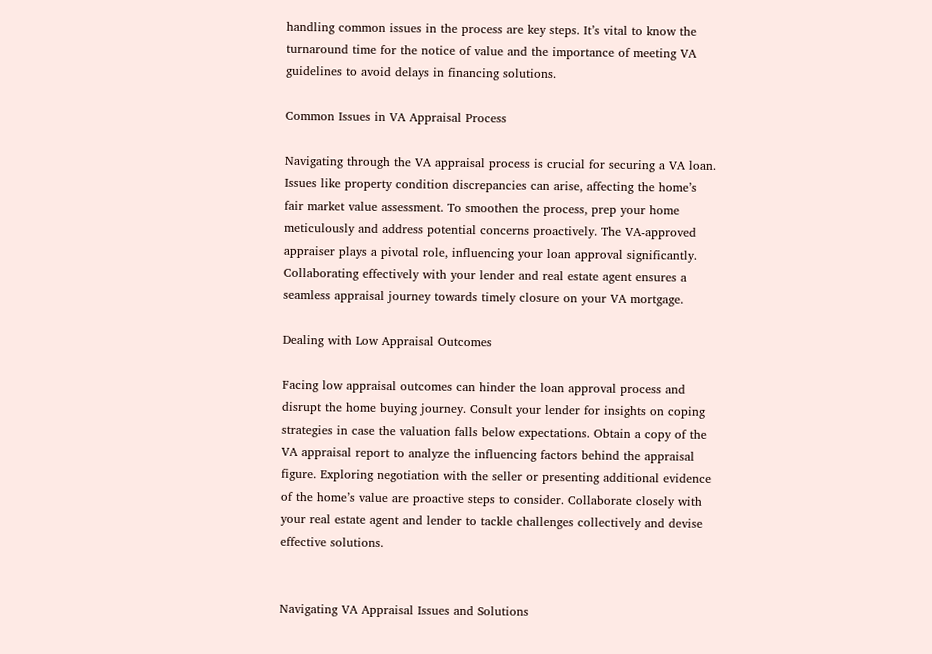handling common issues in the process are key steps. It’s vital to know the turnaround time for the notice of value and the importance of meeting VA guidelines to avoid delays in financing solutions.

Common Issues in VA Appraisal Process

Navigating through the VA appraisal process is crucial for securing a VA loan. Issues like property condition discrepancies can arise, affecting the home’s fair market value assessment. To smoothen the process, prep your home meticulously and address potential concerns proactively. The VA-approved appraiser plays a pivotal role, influencing your loan approval significantly. Collaborating effectively with your lender and real estate agent ensures a seamless appraisal journey towards timely closure on your VA mortgage.

Dealing with Low Appraisal Outcomes

Facing low appraisal outcomes can hinder the loan approval process and disrupt the home buying journey. Consult your lender for insights on coping strategies in case the valuation falls below expectations. Obtain a copy of the VA appraisal report to analyze the influencing factors behind the appraisal figure. Exploring negotiation with the seller or presenting additional evidence of the home’s value are proactive steps to consider. Collaborate closely with your real estate agent and lender to tackle challenges collectively and devise effective solutions.


Navigating VA Appraisal Issues and Solutions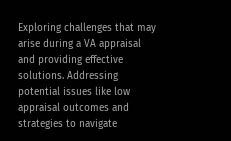Exploring challenges that may arise during a VA appraisal and providing effective solutions. Addressing potential issues like low appraisal outcomes and strategies to navigate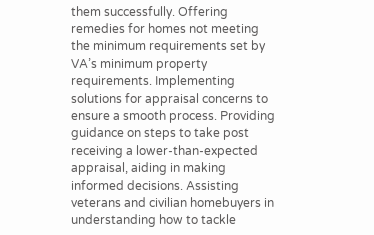them successfully. Offering remedies for homes not meeting the minimum requirements set by VA’s minimum property requirements. Implementing solutions for appraisal concerns to ensure a smooth process. Providing guidance on steps to take post receiving a lower-than-expected appraisal, aiding in making informed decisions. Assisting veterans and civilian homebuyers in understanding how to tackle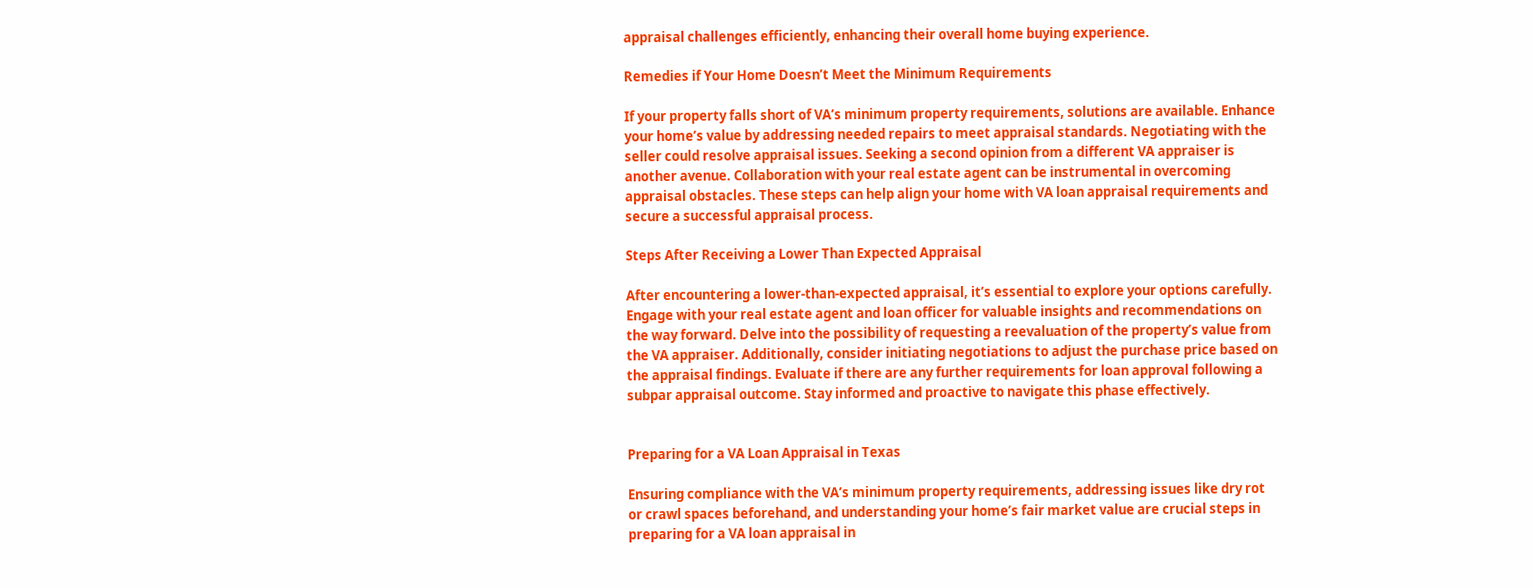appraisal challenges efficiently, enhancing their overall home buying experience.

Remedies if Your Home Doesn’t Meet the Minimum Requirements

If your property falls short of VA’s minimum property requirements, solutions are available. Enhance your home’s value by addressing needed repairs to meet appraisal standards. Negotiating with the seller could resolve appraisal issues. Seeking a second opinion from a different VA appraiser is another avenue. Collaboration with your real estate agent can be instrumental in overcoming appraisal obstacles. These steps can help align your home with VA loan appraisal requirements and secure a successful appraisal process.

Steps After Receiving a Lower Than Expected Appraisal

After encountering a lower-than-expected appraisal, it’s essential to explore your options carefully. Engage with your real estate agent and loan officer for valuable insights and recommendations on the way forward. Delve into the possibility of requesting a reevaluation of the property’s value from the VA appraiser. Additionally, consider initiating negotiations to adjust the purchase price based on the appraisal findings. Evaluate if there are any further requirements for loan approval following a subpar appraisal outcome. Stay informed and proactive to navigate this phase effectively.


Preparing for a VA Loan Appraisal in Texas

Ensuring compliance with the VA’s minimum property requirements, addressing issues like dry rot or crawl spaces beforehand, and understanding your home’s fair market value are crucial steps in preparing for a VA loan appraisal in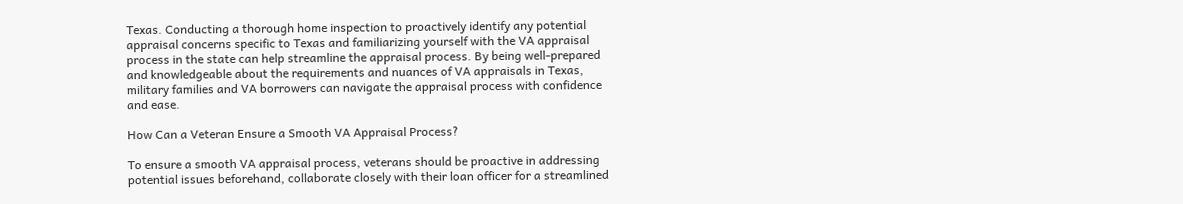Texas. Conducting a thorough home inspection to proactively identify any potential appraisal concerns specific to Texas and familiarizing yourself with the VA appraisal process in the state can help streamline the appraisal process. By being well-prepared and knowledgeable about the requirements and nuances of VA appraisals in Texas, military families and VA borrowers can navigate the appraisal process with confidence and ease.

How Can a Veteran Ensure a Smooth VA Appraisal Process?

To ensure a smooth VA appraisal process, veterans should be proactive in addressing potential issues beforehand, collaborate closely with their loan officer for a streamlined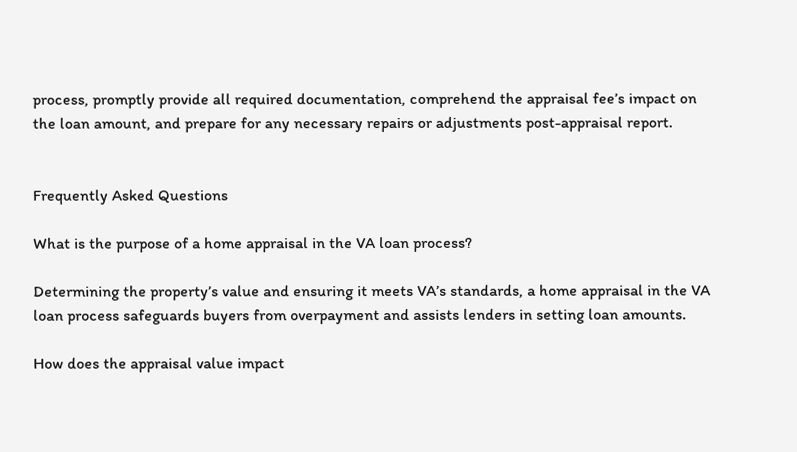process, promptly provide all required documentation, comprehend the appraisal fee’s impact on the loan amount, and prepare for any necessary repairs or adjustments post-appraisal report.


Frequently Asked Questions

What is the purpose of a home appraisal in the VA loan process?

Determining the property’s value and ensuring it meets VA’s standards, a home appraisal in the VA loan process safeguards buyers from overpayment and assists lenders in setting loan amounts.

How does the appraisal value impact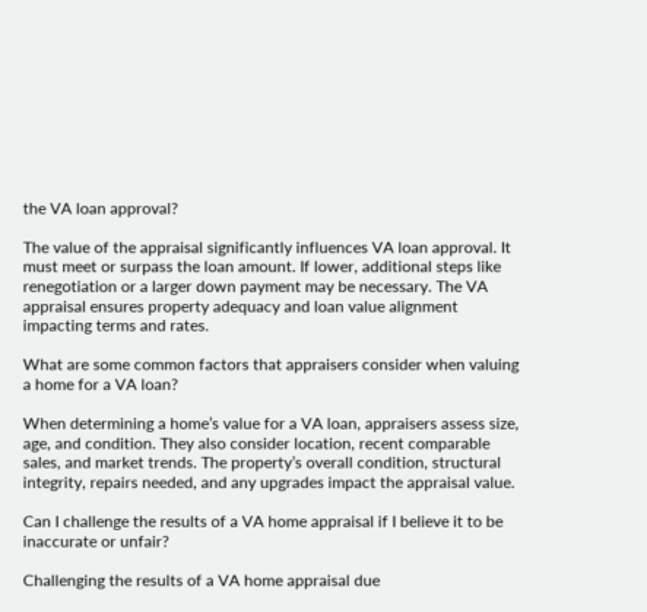the VA loan approval?

The value of the appraisal significantly influences VA loan approval. It must meet or surpass the loan amount. If lower, additional steps like renegotiation or a larger down payment may be necessary. The VA appraisal ensures property adequacy and loan value alignment impacting terms and rates.

What are some common factors that appraisers consider when valuing a home for a VA loan?

When determining a home’s value for a VA loan, appraisers assess size, age, and condition. They also consider location, recent comparable sales, and market trends. The property’s overall condition, structural integrity, repairs needed, and any upgrades impact the appraisal value.

Can I challenge the results of a VA home appraisal if I believe it to be inaccurate or unfair?

Challenging the results of a VA home appraisal due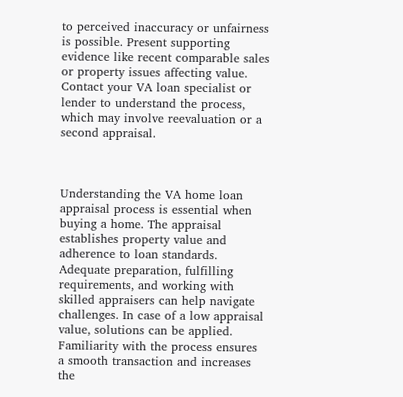to perceived inaccuracy or unfairness is possible. Present supporting evidence like recent comparable sales or property issues affecting value. Contact your VA loan specialist or lender to understand the process, which may involve reevaluation or a second appraisal.



Understanding the VA home loan appraisal process is essential when buying a home. The appraisal establishes property value and adherence to loan standards. Adequate preparation, fulfilling requirements, and working with skilled appraisers can help navigate challenges. In case of a low appraisal value, solutions can be applied. Familiarity with the process ensures a smooth transaction and increases the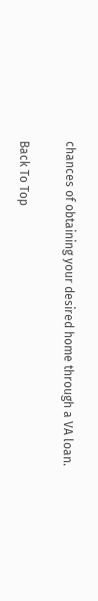chances of obtaining your desired home through a VA loan.

Back To Top